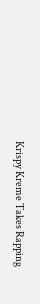Krispy Kreme Takes Rapping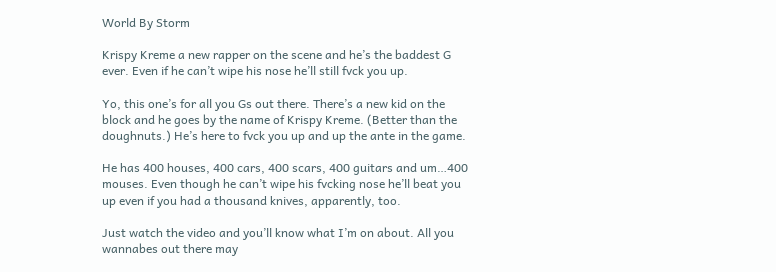World By Storm

Krispy Kreme a new rapper on the scene and he’s the baddest G ever. Even if he can’t wipe his nose he’ll still fvck you up.

Yo, this one’s for all you Gs out there. There’s a new kid on the block and he goes by the name of Krispy Kreme. (Better than the doughnuts.) He’s here to fvck you up and up the ante in the game.

He has 400 houses, 400 cars, 400 scars, 400 guitars and um…400 mouses. Even though he can’t wipe his fvcking nose he’ll beat you up even if you had a thousand knives, apparently, too.

Just watch the video and you’ll know what I’m on about. All you wannabes out there may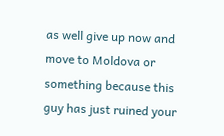as well give up now and move to Moldova or something because this guy has just ruined your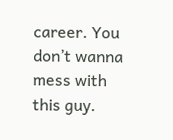career. You don’t wanna mess with this guy.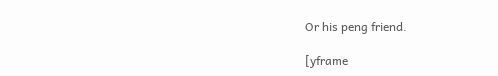Or his peng friend.

[yframe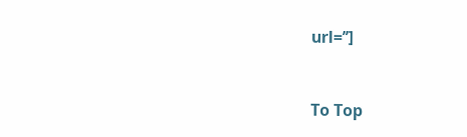url=’’]


To Top